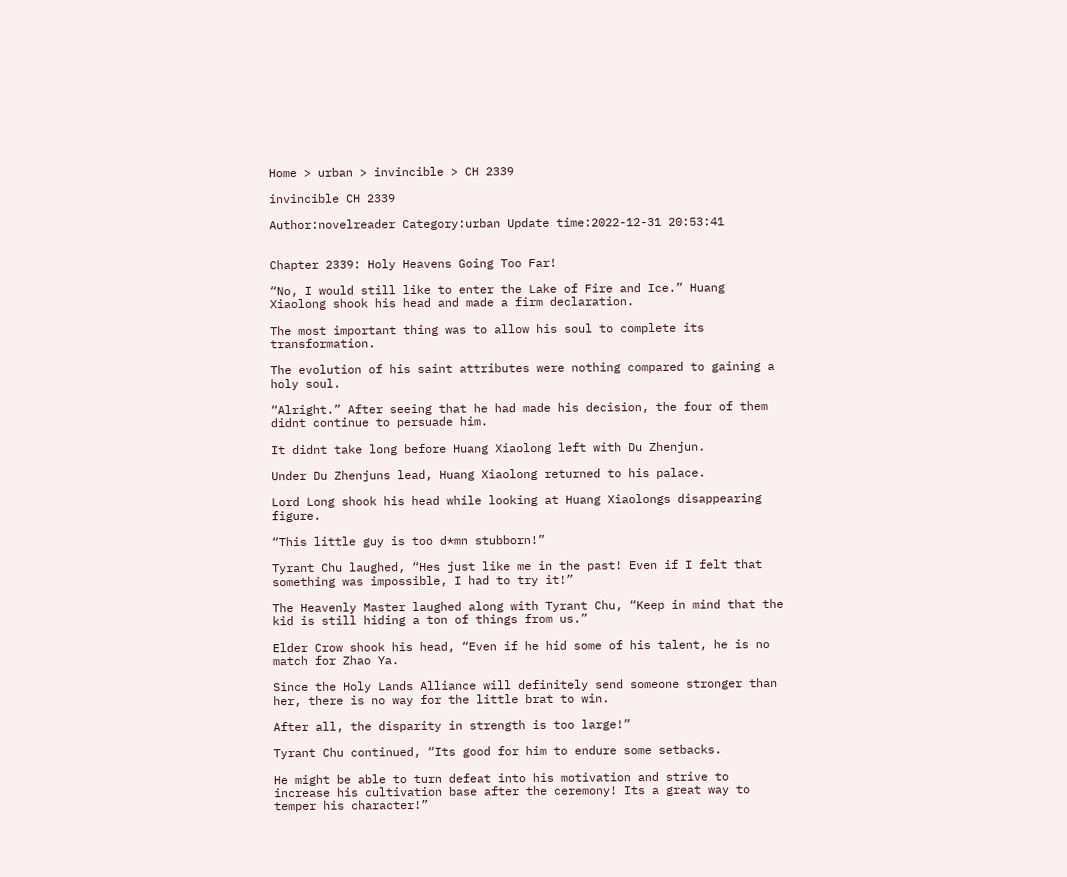Home > urban > invincible > CH 2339

invincible CH 2339

Author:novelreader Category:urban Update time:2022-12-31 20:53:41


Chapter 2339: Holy Heavens Going Too Far!

“No, I would still like to enter the Lake of Fire and Ice.” Huang Xiaolong shook his head and made a firm declaration.

The most important thing was to allow his soul to complete its transformation.

The evolution of his saint attributes were nothing compared to gaining a holy soul.

“Alright.” After seeing that he had made his decision, the four of them didnt continue to persuade him.

It didnt take long before Huang Xiaolong left with Du Zhenjun.

Under Du Zhenjuns lead, Huang Xiaolong returned to his palace.

Lord Long shook his head while looking at Huang Xiaolongs disappearing figure.

“This little guy is too d*mn stubborn!”

Tyrant Chu laughed, “Hes just like me in the past! Even if I felt that something was impossible, I had to try it!”

The Heavenly Master laughed along with Tyrant Chu, “Keep in mind that the kid is still hiding a ton of things from us.”

Elder Crow shook his head, “Even if he hid some of his talent, he is no match for Zhao Ya.

Since the Holy Lands Alliance will definitely send someone stronger than her, there is no way for the little brat to win.

After all, the disparity in strength is too large!”

Tyrant Chu continued, “Its good for him to endure some setbacks.

He might be able to turn defeat into his motivation and strive to increase his cultivation base after the ceremony! Its a great way to temper his character!”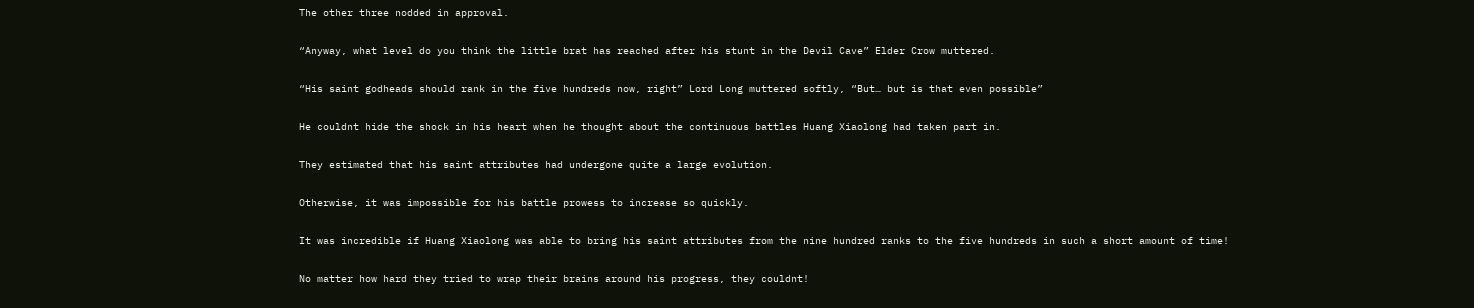The other three nodded in approval.

“Anyway, what level do you think the little brat has reached after his stunt in the Devil Cave” Elder Crow muttered.

“His saint godheads should rank in the five hundreds now, right” Lord Long muttered softly, “But… but is that even possible”

He couldnt hide the shock in his heart when he thought about the continuous battles Huang Xiaolong had taken part in.

They estimated that his saint attributes had undergone quite a large evolution.

Otherwise, it was impossible for his battle prowess to increase so quickly.

It was incredible if Huang Xiaolong was able to bring his saint attributes from the nine hundred ranks to the five hundreds in such a short amount of time!

No matter how hard they tried to wrap their brains around his progress, they couldnt!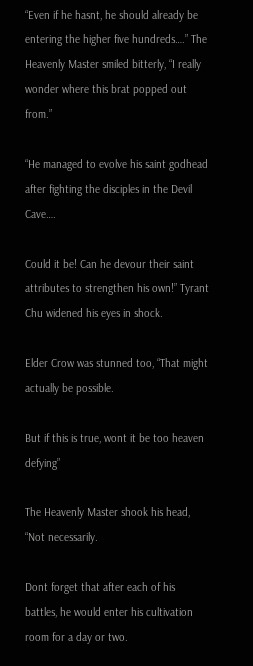“Even if he hasnt, he should already be entering the higher five hundreds….” The Heavenly Master smiled bitterly, “I really wonder where this brat popped out from.”

“He managed to evolve his saint godhead after fighting the disciples in the Devil Cave….

Could it be! Can he devour their saint attributes to strengthen his own!” Tyrant Chu widened his eyes in shock.

Elder Crow was stunned too, “That might actually be possible.

But if this is true, wont it be too heaven defying”

The Heavenly Master shook his head, “Not necessarily.

Dont forget that after each of his battles, he would enter his cultivation room for a day or two.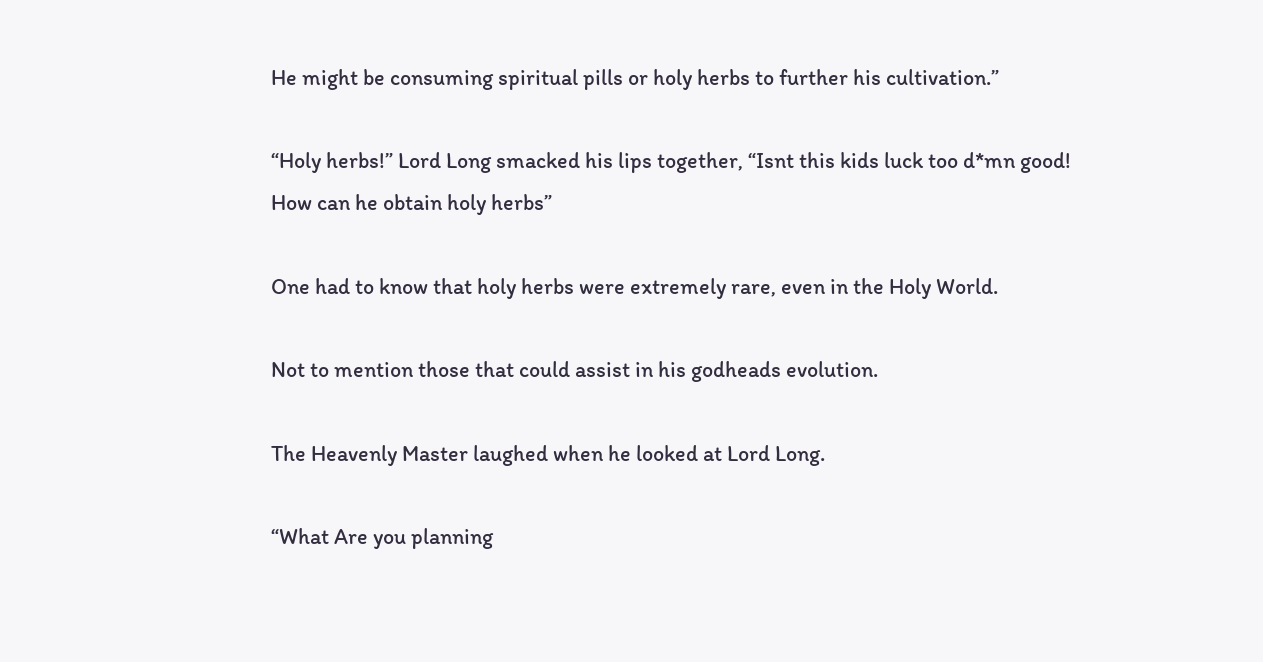He might be consuming spiritual pills or holy herbs to further his cultivation.”

“Holy herbs!” Lord Long smacked his lips together, “Isnt this kids luck too d*mn good! How can he obtain holy herbs”

One had to know that holy herbs were extremely rare, even in the Holy World.

Not to mention those that could assist in his godheads evolution.

The Heavenly Master laughed when he looked at Lord Long.

“What Are you planning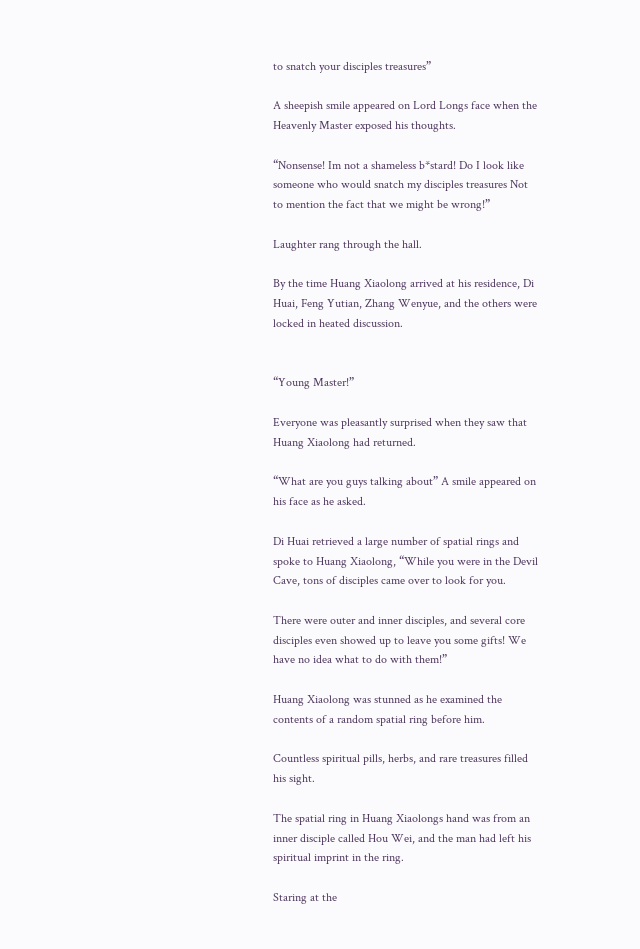to snatch your disciples treasures”

A sheepish smile appeared on Lord Longs face when the Heavenly Master exposed his thoughts.

“Nonsense! Im not a shameless b*stard! Do I look like someone who would snatch my disciples treasures Not to mention the fact that we might be wrong!”

Laughter rang through the hall.

By the time Huang Xiaolong arrived at his residence, Di Huai, Feng Yutian, Zhang Wenyue, and the others were locked in heated discussion.


“Young Master!”

Everyone was pleasantly surprised when they saw that Huang Xiaolong had returned.

“What are you guys talking about” A smile appeared on his face as he asked.

Di Huai retrieved a large number of spatial rings and spoke to Huang Xiaolong, “While you were in the Devil Cave, tons of disciples came over to look for you.

There were outer and inner disciples, and several core disciples even showed up to leave you some gifts! We have no idea what to do with them!”

Huang Xiaolong was stunned as he examined the contents of a random spatial ring before him.

Countless spiritual pills, herbs, and rare treasures filled his sight.

The spatial ring in Huang Xiaolongs hand was from an inner disciple called Hou Wei, and the man had left his spiritual imprint in the ring.

Staring at the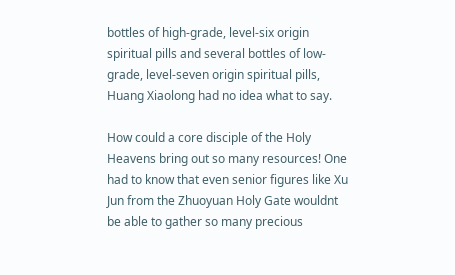bottles of high-grade, level-six origin spiritual pills and several bottles of low-grade, level-seven origin spiritual pills, Huang Xiaolong had no idea what to say.

How could a core disciple of the Holy Heavens bring out so many resources! One had to know that even senior figures like Xu Jun from the Zhuoyuan Holy Gate wouldnt be able to gather so many precious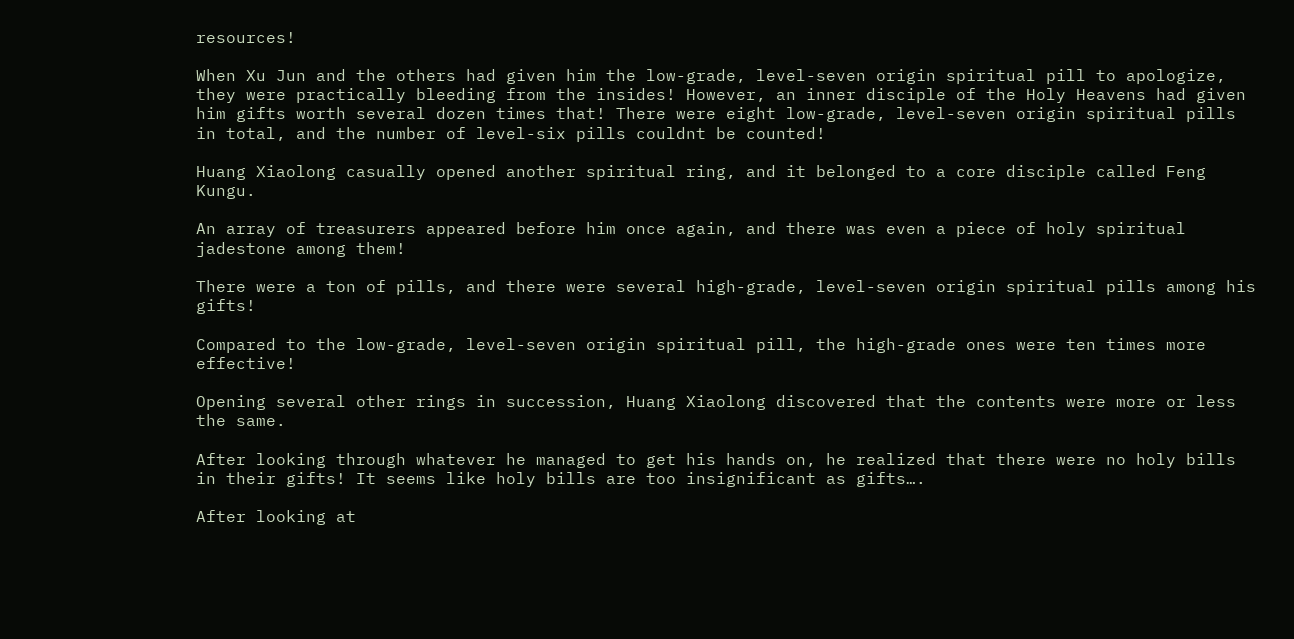resources!

When Xu Jun and the others had given him the low-grade, level-seven origin spiritual pill to apologize, they were practically bleeding from the insides! However, an inner disciple of the Holy Heavens had given him gifts worth several dozen times that! There were eight low-grade, level-seven origin spiritual pills in total, and the number of level-six pills couldnt be counted!

Huang Xiaolong casually opened another spiritual ring, and it belonged to a core disciple called Feng Kungu.

An array of treasurers appeared before him once again, and there was even a piece of holy spiritual jadestone among them!

There were a ton of pills, and there were several high-grade, level-seven origin spiritual pills among his gifts!

Compared to the low-grade, level-seven origin spiritual pill, the high-grade ones were ten times more effective!

Opening several other rings in succession, Huang Xiaolong discovered that the contents were more or less the same.

After looking through whatever he managed to get his hands on, he realized that there were no holy bills in their gifts! It seems like holy bills are too insignificant as gifts….

After looking at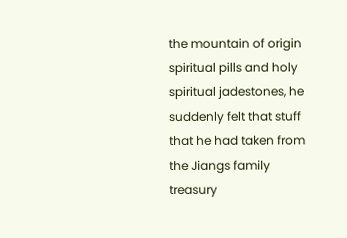the mountain of origin spiritual pills and holy spiritual jadestones, he suddenly felt that stuff that he had taken from the Jiangs family treasury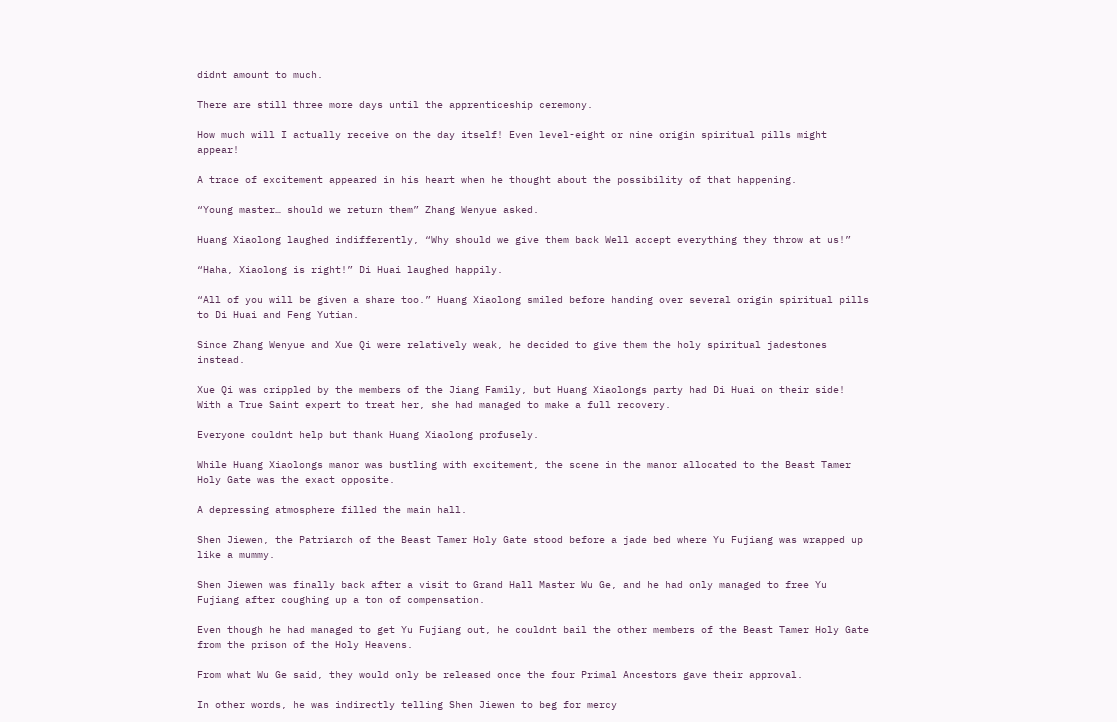didnt amount to much.

There are still three more days until the apprenticeship ceremony.

How much will I actually receive on the day itself! Even level-eight or nine origin spiritual pills might appear!

A trace of excitement appeared in his heart when he thought about the possibility of that happening.

“Young master… should we return them” Zhang Wenyue asked.

Huang Xiaolong laughed indifferently, “Why should we give them back Well accept everything they throw at us!”

“Haha, Xiaolong is right!” Di Huai laughed happily.

“All of you will be given a share too.” Huang Xiaolong smiled before handing over several origin spiritual pills to Di Huai and Feng Yutian.

Since Zhang Wenyue and Xue Qi were relatively weak, he decided to give them the holy spiritual jadestones instead.

Xue Qi was crippled by the members of the Jiang Family, but Huang Xiaolongs party had Di Huai on their side! With a True Saint expert to treat her, she had managed to make a full recovery.

Everyone couldnt help but thank Huang Xiaolong profusely.

While Huang Xiaolongs manor was bustling with excitement, the scene in the manor allocated to the Beast Tamer Holy Gate was the exact opposite.

A depressing atmosphere filled the main hall.

Shen Jiewen, the Patriarch of the Beast Tamer Holy Gate stood before a jade bed where Yu Fujiang was wrapped up like a mummy.

Shen Jiewen was finally back after a visit to Grand Hall Master Wu Ge, and he had only managed to free Yu Fujiang after coughing up a ton of compensation.

Even though he had managed to get Yu Fujiang out, he couldnt bail the other members of the Beast Tamer Holy Gate from the prison of the Holy Heavens.

From what Wu Ge said, they would only be released once the four Primal Ancestors gave their approval.

In other words, he was indirectly telling Shen Jiewen to beg for mercy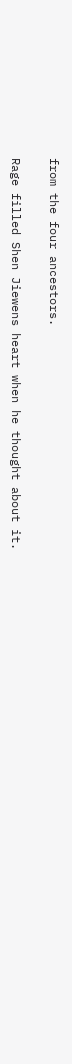from the four ancestors.

Rage filled Shen Jiewens heart when he thought about it.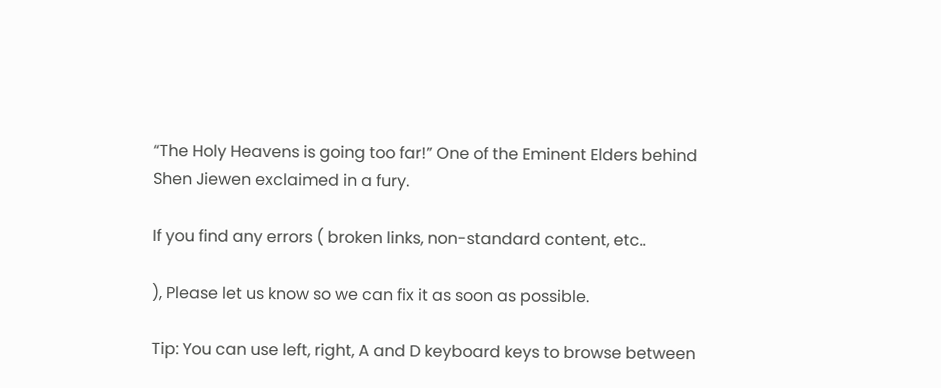“The Holy Heavens is going too far!” One of the Eminent Elders behind Shen Jiewen exclaimed in a fury.

If you find any errors ( broken links, non-standard content, etc..

), Please let us know so we can fix it as soon as possible.

Tip: You can use left, right, A and D keyboard keys to browse between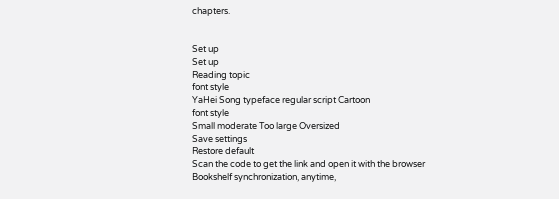chapters.


Set up
Set up
Reading topic
font style
YaHei Song typeface regular script Cartoon
font style
Small moderate Too large Oversized
Save settings
Restore default
Scan the code to get the link and open it with the browser
Bookshelf synchronization, anytime,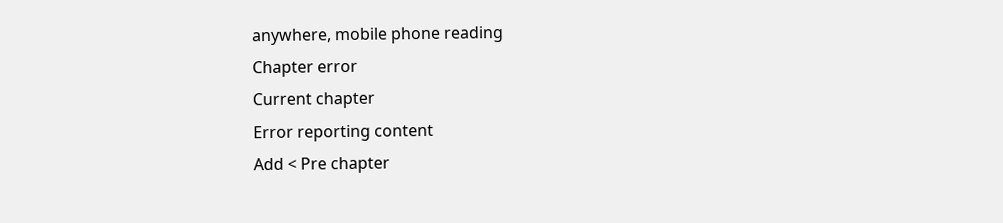anywhere, mobile phone reading
Chapter error
Current chapter
Error reporting content
Add < Pre chapter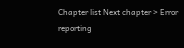Chapter list Next chapter > Error reporting